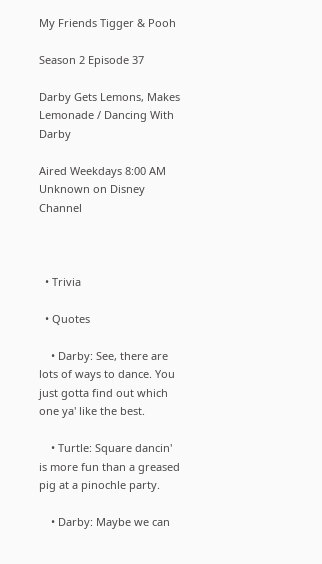My Friends Tigger & Pooh

Season 2 Episode 37

Darby Gets Lemons, Makes Lemonade / Dancing With Darby

Aired Weekdays 8:00 AM Unknown on Disney Channel



  • Trivia

  • Quotes

    • Darby: See, there are lots of ways to dance. You just gotta find out which one ya' like the best.

    • Turtle: Square dancin' is more fun than a greased pig at a pinochle party.

    • Darby: Maybe we can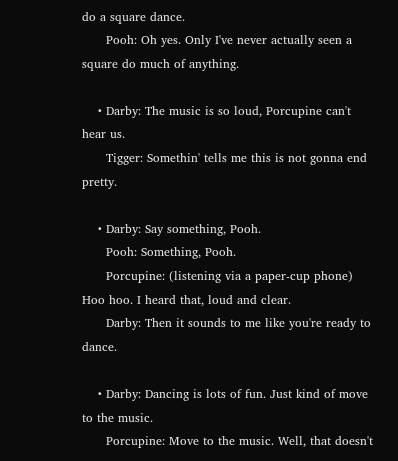do a square dance.
      Pooh: Oh yes. Only I've never actually seen a square do much of anything.

    • Darby: The music is so loud, Porcupine can't hear us.
      Tigger: Somethin' tells me this is not gonna end pretty.

    • Darby: Say something, Pooh.
      Pooh: Something, Pooh.
      Porcupine: (listening via a paper-cup phone) Hoo hoo. I heard that, loud and clear.
      Darby: Then it sounds to me like you're ready to dance.

    • Darby: Dancing is lots of fun. Just kind of move to the music.
      Porcupine: Move to the music. Well, that doesn't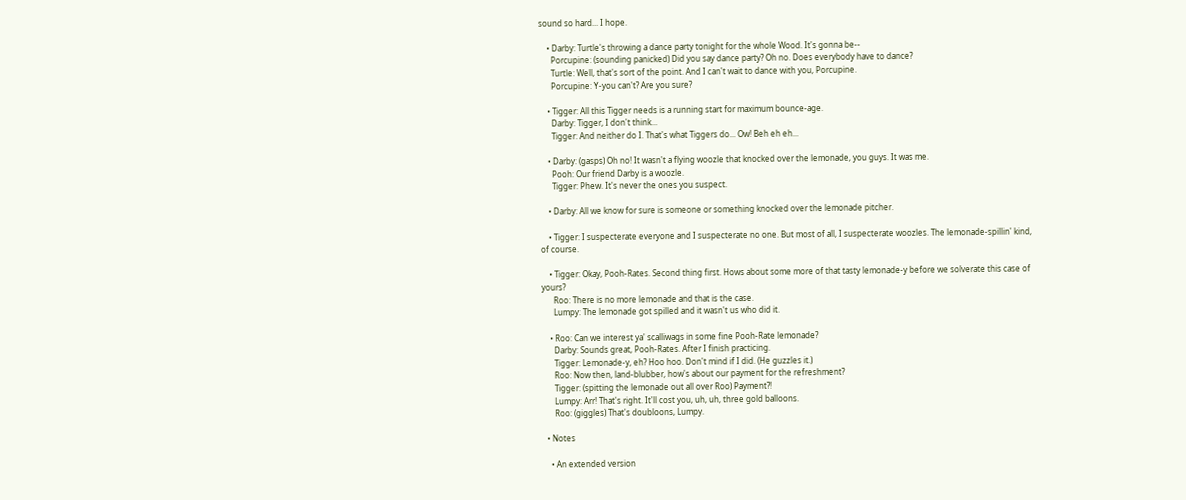sound so hard... I hope.

    • Darby: Turtle's throwing a dance party tonight for the whole Wood. It's gonna be--
      Porcupine: (sounding panicked) Did you say dance party? Oh no. Does everybody have to dance?
      Turtle: Well, that's sort of the point. And I can't wait to dance with you, Porcupine.
      Porcupine: Y-you can't? Are you sure?

    • Tigger: All this Tigger needs is a running start for maximum bounce-age.
      Darby: Tigger, I don't think...
      Tigger: And neither do I. That's what Tiggers do... Ow! Beh eh eh...

    • Darby: (gasps) Oh no! It wasn't a flying woozle that knocked over the lemonade, you guys. It was me.
      Pooh: Our friend Darby is a woozle.
      Tigger: Phew. It's never the ones you suspect.

    • Darby: All we know for sure is someone or something knocked over the lemonade pitcher.

    • Tigger: I suspecterate everyone and I suspecterate no one. But most of all, I suspecterate woozles. The lemonade-spillin' kind, of course.

    • Tigger: Okay, Pooh-Rates. Second thing first. Hows about some more of that tasty lemonade-y before we solverate this case of yours?
      Roo: There is no more lemonade and that is the case.
      Lumpy: The lemonade got spilled and it wasn't us who did it.

    • Roo: Can we interest ya' scalliwags in some fine Pooh-Rate lemonade?
      Darby: Sounds great, Pooh-Rates. After I finish practicing.
      Tigger: Lemonade-y, eh? Hoo hoo. Don't mind if I did. (He guzzles it.)
      Roo: Now then, land-blubber, how's about our payment for the refreshment?
      Tigger: (spitting the lemonade out all over Roo) Payment?!
      Lumpy: Arr! That's right. It'll cost you, uh, uh, three gold balloons.
      Roo: (giggles) That's doubloons, Lumpy.

  • Notes

    • An extended version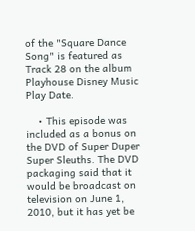of the "Square Dance Song" is featured as Track 28 on the album Playhouse Disney Music Play Date.

    • This episode was included as a bonus on the DVD of Super Duper Super Sleuths. The DVD packaging said that it would be broadcast on television on June 1, 2010, but it has yet be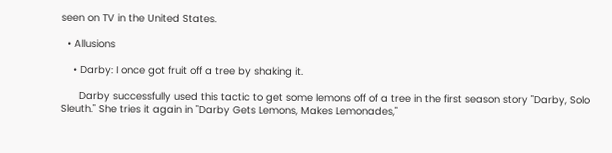seen on TV in the United States.

  • Allusions

    • Darby: I once got fruit off a tree by shaking it.

      Darby successfully used this tactic to get some lemons off of a tree in the first season story "Darby, Solo Sleuth." She tries it again in "Darby Gets Lemons, Makes Lemonades,"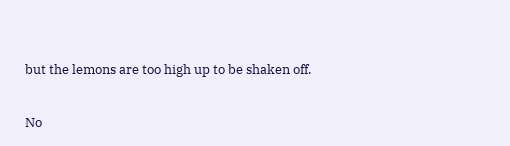but the lemons are too high up to be shaken off.

No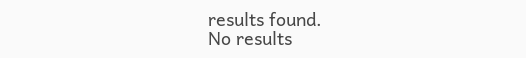results found.
No results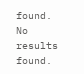found.
No results found.